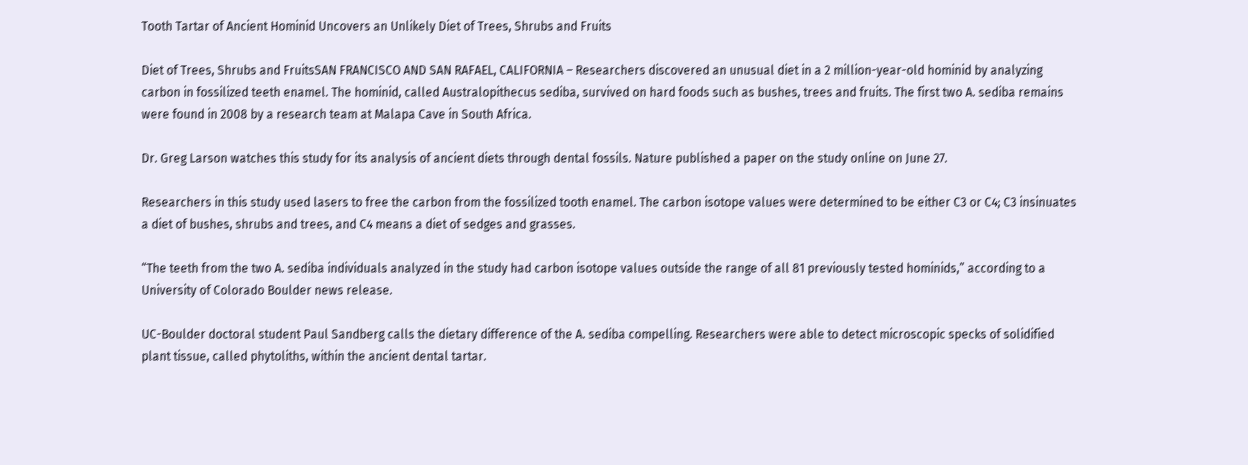Tooth Tartar of Ancient Hominid Uncovers an Unlikely Diet of Trees, Shrubs and Fruits

Diet of Trees, Shrubs and FruitsSAN FRANCISCO AND SAN RAFAEL, CALIFORNIA – Researchers discovered an unusual diet in a 2 million-year-old hominid by analyzing carbon in fossilized teeth enamel. The hominid, called Australopithecus sediba, survived on hard foods such as bushes, trees and fruits. The first two A. sediba remains were found in 2008 by a research team at Malapa Cave in South Africa.

Dr. Greg Larson watches this study for its analysis of ancient diets through dental fossils. Nature published a paper on the study online on June 27.

Researchers in this study used lasers to free the carbon from the fossilized tooth enamel. The carbon isotope values were determined to be either C3 or C4; C3 insinuates a diet of bushes, shrubs and trees, and C4 means a diet of sedges and grasses.

“The teeth from the two A. sediba individuals analyzed in the study had carbon isotope values outside the range of all 81 previously tested hominids,” according to a University of Colorado Boulder news release.

UC-Boulder doctoral student Paul Sandberg calls the dietary difference of the A. sediba compelling. Researchers were able to detect microscopic specks of solidified plant tissue, called phytoliths, within the ancient dental tartar.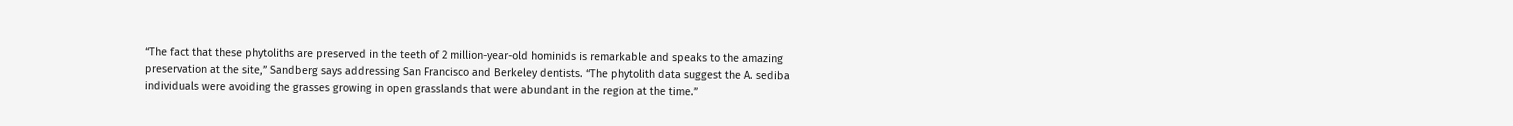“The fact that these phytoliths are preserved in the teeth of 2 million-year-old hominids is remarkable and speaks to the amazing preservation at the site,” Sandberg says addressing San Francisco and Berkeley dentists. “The phytolith data suggest the A. sediba individuals were avoiding the grasses growing in open grasslands that were abundant in the region at the time.”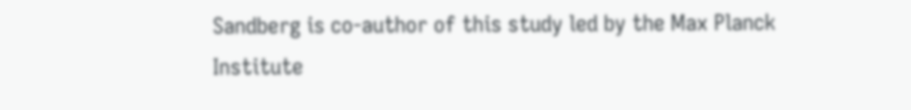Sandberg is co-author of this study led by the Max Planck Institute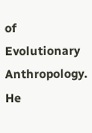of Evolutionary Anthropology. He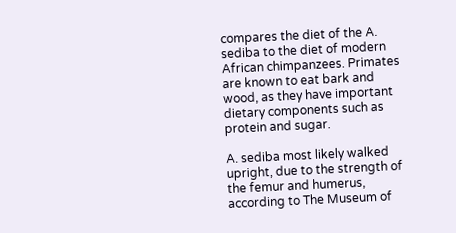compares the diet of the A. sediba to the diet of modern African chimpanzees. Primates are known to eat bark and wood, as they have important dietary components such as protein and sugar.

A. sediba most likely walked upright, due to the strength of the femur and humerus, according to The Museum of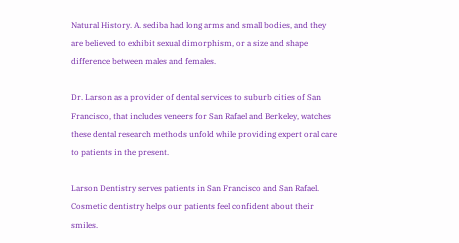Natural History. A. sediba had long arms and small bodies, and they are believed to exhibit sexual dimorphism, or a size and shape difference between males and females.

Dr. Larson as a provider of dental services to suburb cities of San Francisco, that includes veneers for San Rafael and Berkeley, watches these dental research methods unfold while providing expert oral care to patients in the present.

Larson Dentistry serves patients in San Francisco and San Rafael. Cosmetic dentistry helps our patients feel confident about their smiles.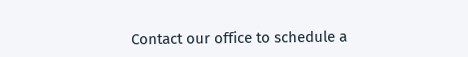Contact our office to schedule a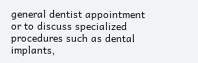general dentist appointment or to discuss specialized procedures such as dental implants,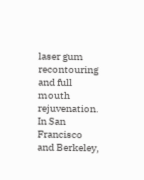laser gum recontouring and full mouth rejuvenation. In San Francisco and Berkeley,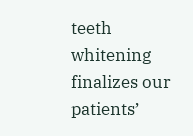teeth whitening finalizes our patients’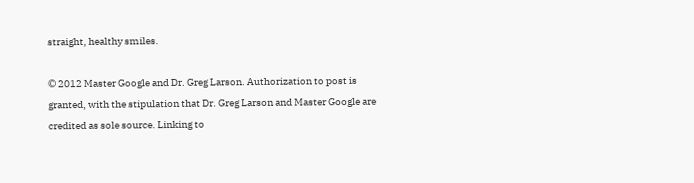straight, healthy smiles.

© 2012 Master Google and Dr. Greg Larson. Authorization to post is granted, with the stipulation that Dr. Greg Larson and Master Google are credited as sole source. Linking to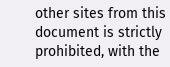other sites from this document is strictly prohibited, with the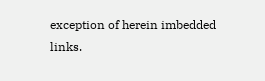exception of herein imbedded links.